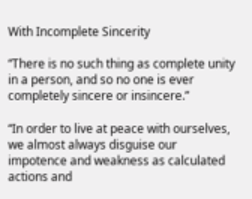With Incomplete Sincerity

“There is no such thing as complete unity in a person, and so no one is ever completely sincere or insincere.”

“In order to live at peace with ourselves, we almost always disguise our impotence and weakness as calculated actions and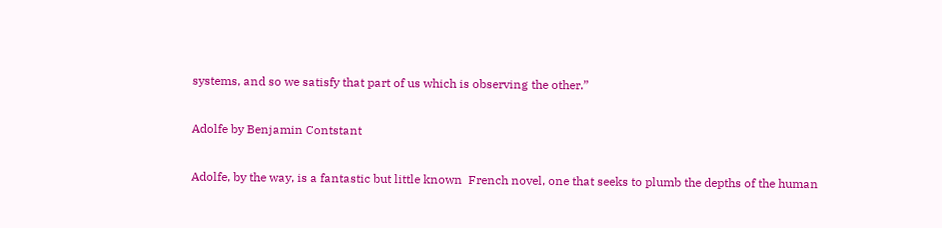systems, and so we satisfy that part of us which is observing the other.”

Adolfe by Benjamin Contstant

Adolfe, by the way, is a fantastic but little known  French novel, one that seeks to plumb the depths of the human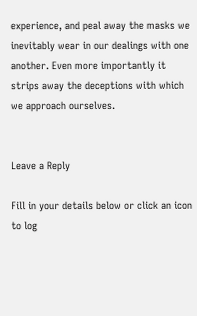experience, and peal away the masks we inevitably wear in our dealings with one another. Even more importantly it strips away the deceptions with which we approach ourselves.


Leave a Reply

Fill in your details below or click an icon to log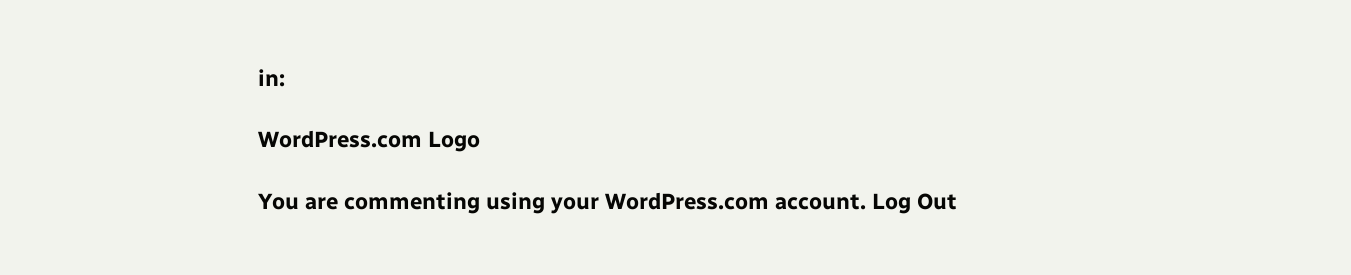in:

WordPress.com Logo

You are commenting using your WordPress.com account. Log Out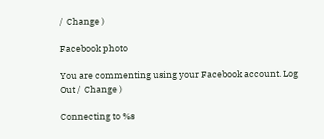/  Change )

Facebook photo

You are commenting using your Facebook account. Log Out /  Change )

Connecting to %s